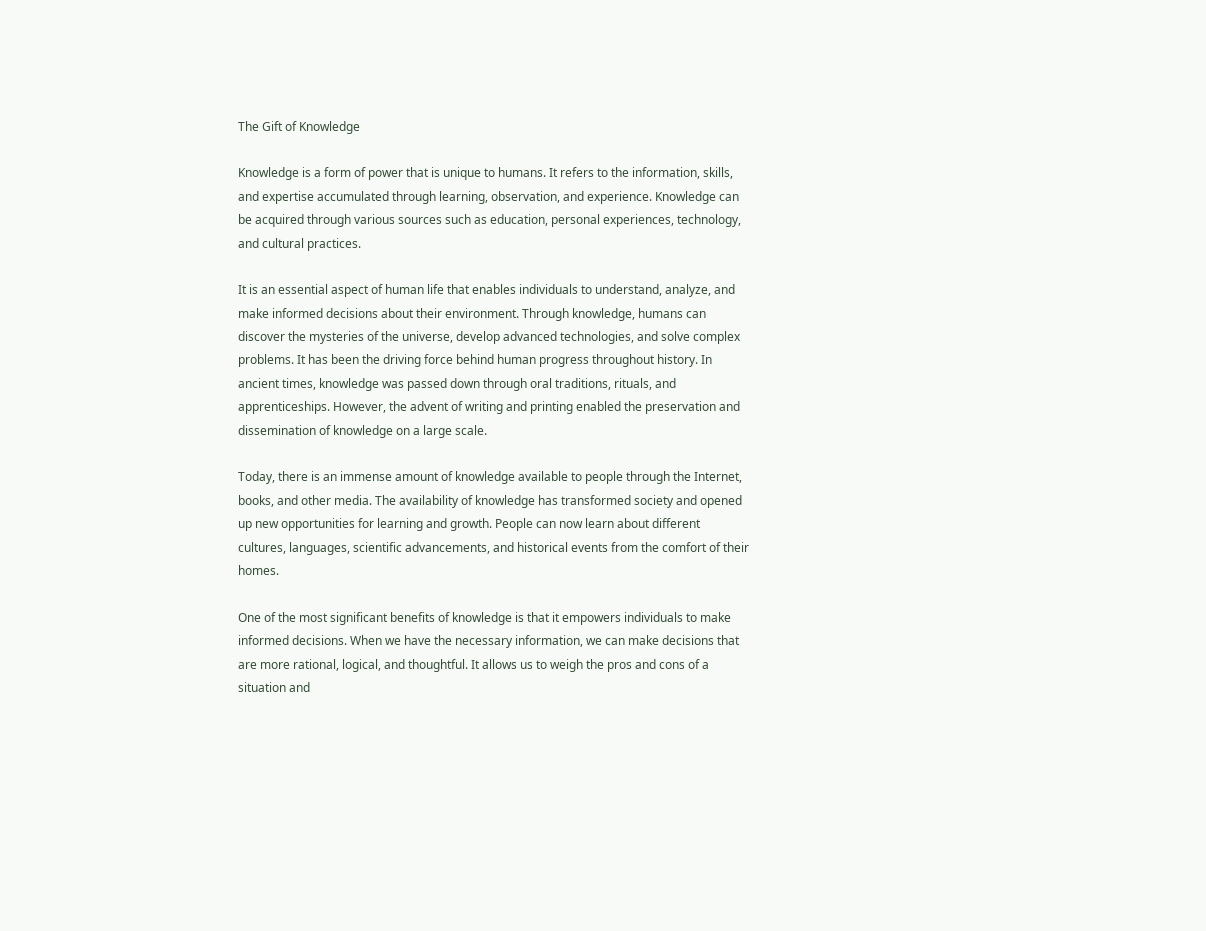The Gift of Knowledge

Knowledge is a form of power that is unique to humans. It refers to the information, skills, and expertise accumulated through learning, observation, and experience. Knowledge can be acquired through various sources such as education, personal experiences, technology, and cultural practices.

It is an essential aspect of human life that enables individuals to understand, analyze, and make informed decisions about their environment. Through knowledge, humans can discover the mysteries of the universe, develop advanced technologies, and solve complex problems. It has been the driving force behind human progress throughout history. In ancient times, knowledge was passed down through oral traditions, rituals, and apprenticeships. However, the advent of writing and printing enabled the preservation and dissemination of knowledge on a large scale.

Today, there is an immense amount of knowledge available to people through the Internet, books, and other media. The availability of knowledge has transformed society and opened up new opportunities for learning and growth. People can now learn about different cultures, languages, scientific advancements, and historical events from the comfort of their homes.

One of the most significant benefits of knowledge is that it empowers individuals to make informed decisions. When we have the necessary information, we can make decisions that are more rational, logical, and thoughtful. It allows us to weigh the pros and cons of a situation and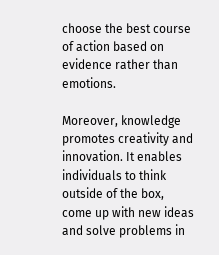choose the best course of action based on evidence rather than emotions.

Moreover, knowledge promotes creativity and innovation. It enables individuals to think outside of the box, come up with new ideas and solve problems in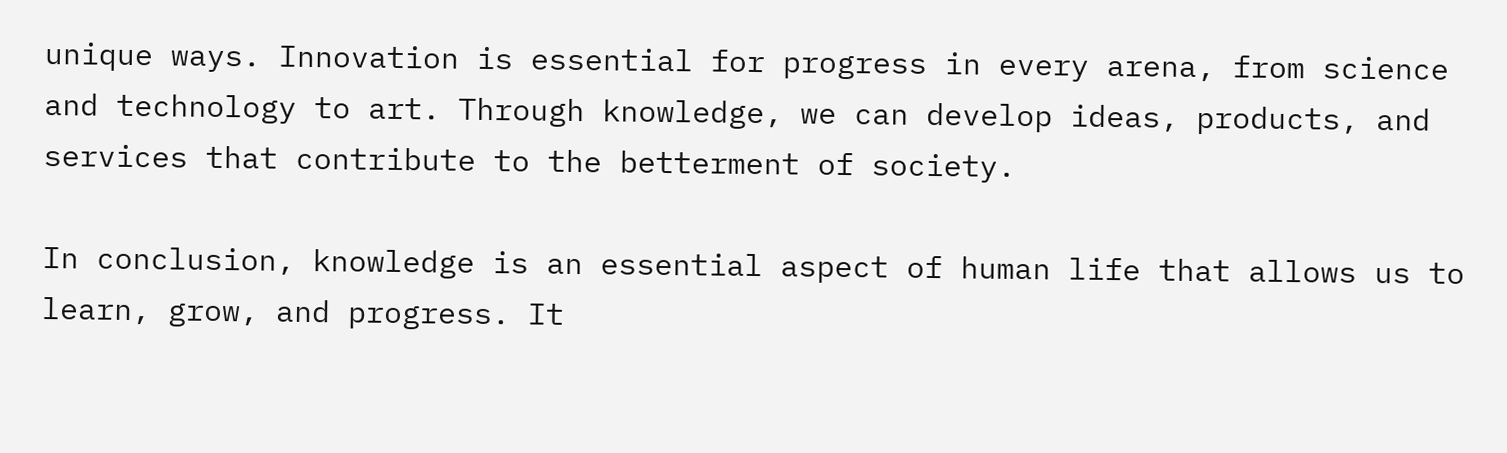unique ways. Innovation is essential for progress in every arena, from science and technology to art. Through knowledge, we can develop ideas, products, and services that contribute to the betterment of society.

In conclusion, knowledge is an essential aspect of human life that allows us to learn, grow, and progress. It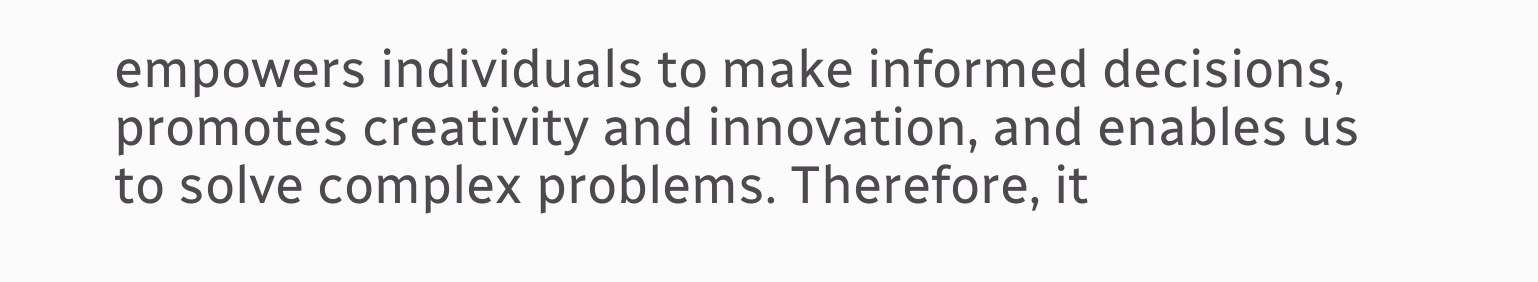empowers individuals to make informed decisions, promotes creativity and innovation, and enables us to solve complex problems. Therefore, it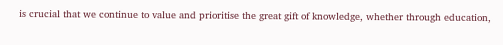is crucial that we continue to value and prioritise the great gift of knowledge, whether through education,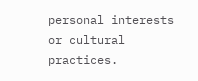personal interests or cultural practices.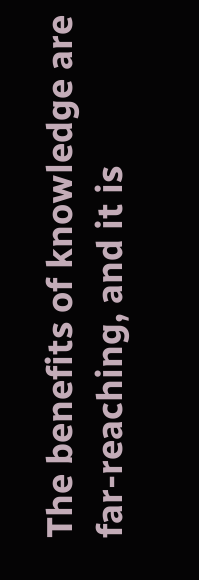The benefits of knowledge are far-reaching, and it is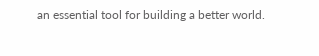an essential tool for building a better world.